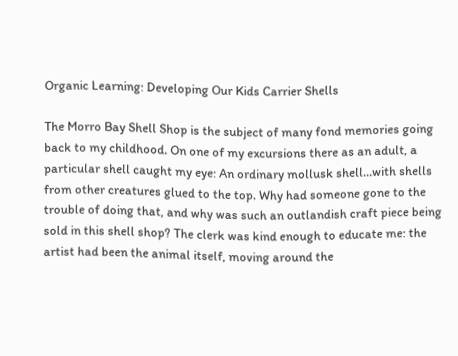Organic Learning: Developing Our Kids Carrier Shells

The Morro Bay Shell Shop is the subject of many fond memories going back to my childhood. On one of my excursions there as an adult, a particular shell caught my eye: An ordinary mollusk shell…with shells from other creatures glued to the top. Why had someone gone to the trouble of doing that, and why was such an outlandish craft piece being sold in this shell shop? The clerk was kind enough to educate me: the artist had been the animal itself, moving around the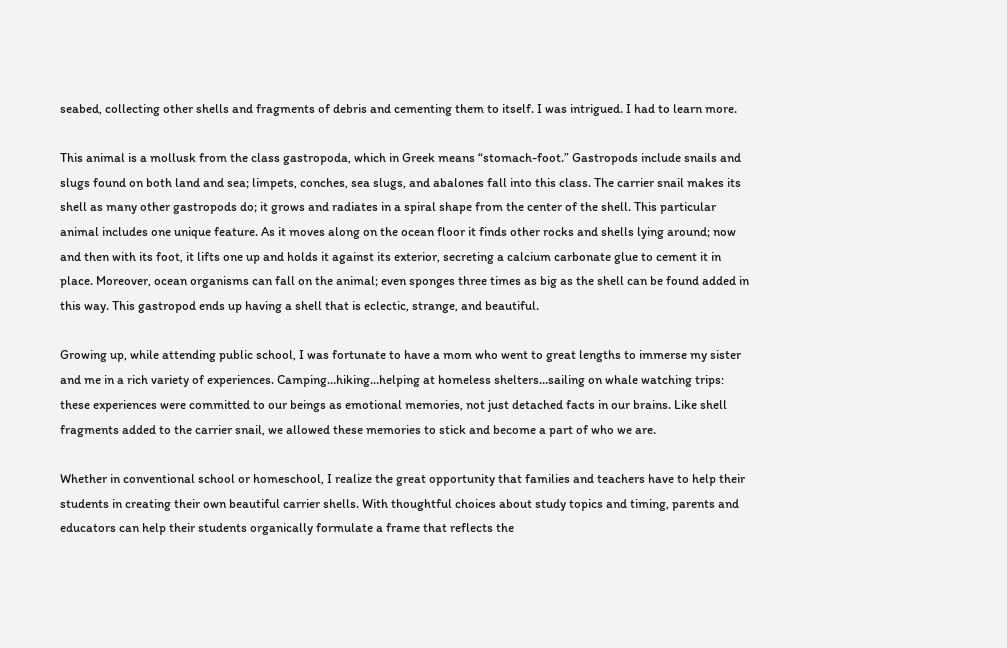seabed, collecting other shells and fragments of debris and cementing them to itself. I was intrigued. I had to learn more.

This animal is a mollusk from the class gastropoda, which in Greek means “stomach-foot.” Gastropods include snails and slugs found on both land and sea; limpets, conches, sea slugs, and abalones fall into this class. The carrier snail makes its shell as many other gastropods do; it grows and radiates in a spiral shape from the center of the shell. This particular animal includes one unique feature. As it moves along on the ocean floor it finds other rocks and shells lying around; now and then with its foot, it lifts one up and holds it against its exterior, secreting a calcium carbonate glue to cement it in place. Moreover, ocean organisms can fall on the animal; even sponges three times as big as the shell can be found added in this way. This gastropod ends up having a shell that is eclectic, strange, and beautiful.

Growing up, while attending public school, I was fortunate to have a mom who went to great lengths to immerse my sister and me in a rich variety of experiences. Camping…hiking…helping at homeless shelters…sailing on whale watching trips: these experiences were committed to our beings as emotional memories, not just detached facts in our brains. Like shell fragments added to the carrier snail, we allowed these memories to stick and become a part of who we are.

Whether in conventional school or homeschool, I realize the great opportunity that families and teachers have to help their students in creating their own beautiful carrier shells. With thoughtful choices about study topics and timing, parents and educators can help their students organically formulate a frame that reflects the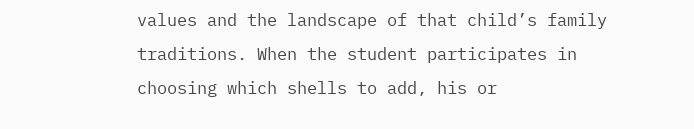values and the landscape of that child’s family traditions. When the student participates in choosing which shells to add, his or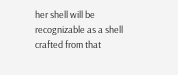her shell will be recognizable as a shell crafted from that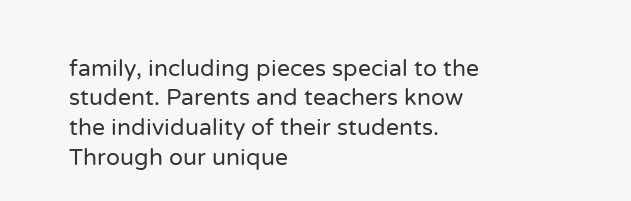family, including pieces special to the student. Parents and teachers know the individuality of their students. Through our unique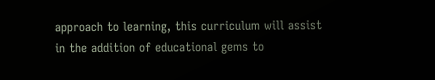approach to learning, this curriculum will assist in the addition of educational gems to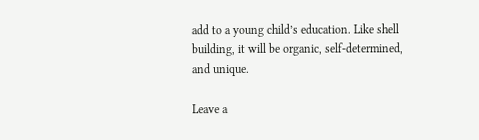add to a young child’s education. Like shell building, it will be organic, self-determined, and unique.

Leave a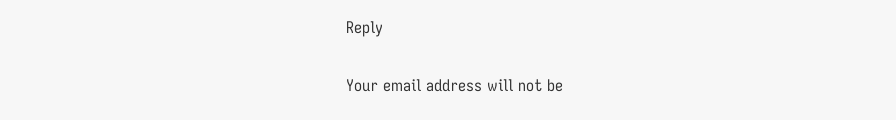Reply

Your email address will not be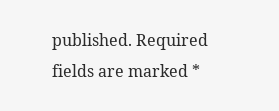published. Required fields are marked *